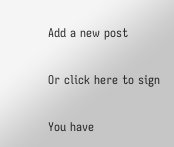Add a new post

Or click here to sign

You have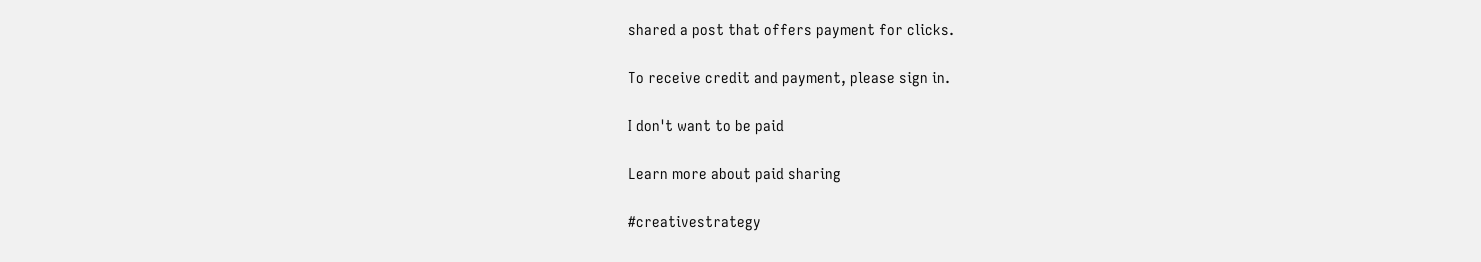shared a post that offers payment for clicks.

To receive credit and payment, please sign in.

I don't want to be paid

Learn more about paid sharing

#creativestrategy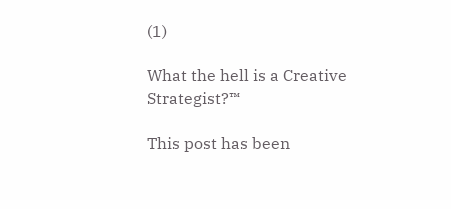(1)

What the hell is a Creative Strategist?™

This post has been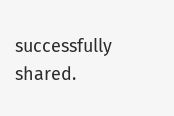successfully shared.